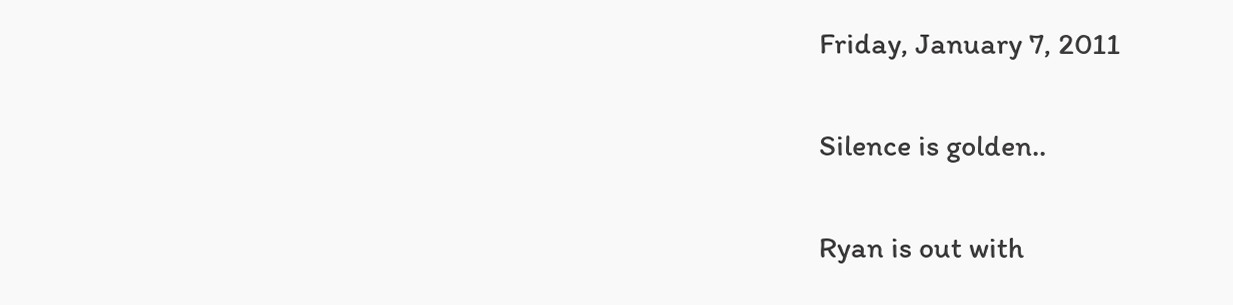Friday, January 7, 2011

Silence is golden..

Ryan is out with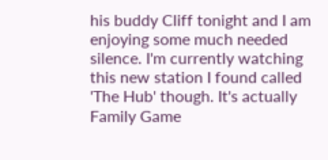his buddy Cliff tonight and I am enjoying some much needed silence. I'm currently watching this new station I found called 'The Hub' though. It's actually Family Game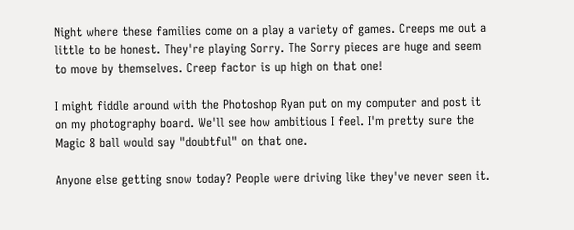Night where these families come on a play a variety of games. Creeps me out a little to be honest. They're playing Sorry. The Sorry pieces are huge and seem to move by themselves. Creep factor is up high on that one!

I might fiddle around with the Photoshop Ryan put on my computer and post it on my photography board. We'll see how ambitious I feel. I'm pretty sure the Magic 8 ball would say "doubtful" on that one.

Anyone else getting snow today? People were driving like they've never seen it.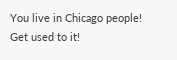You live in Chicago people! Get used to it!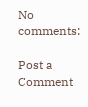No comments:

Post a Comment